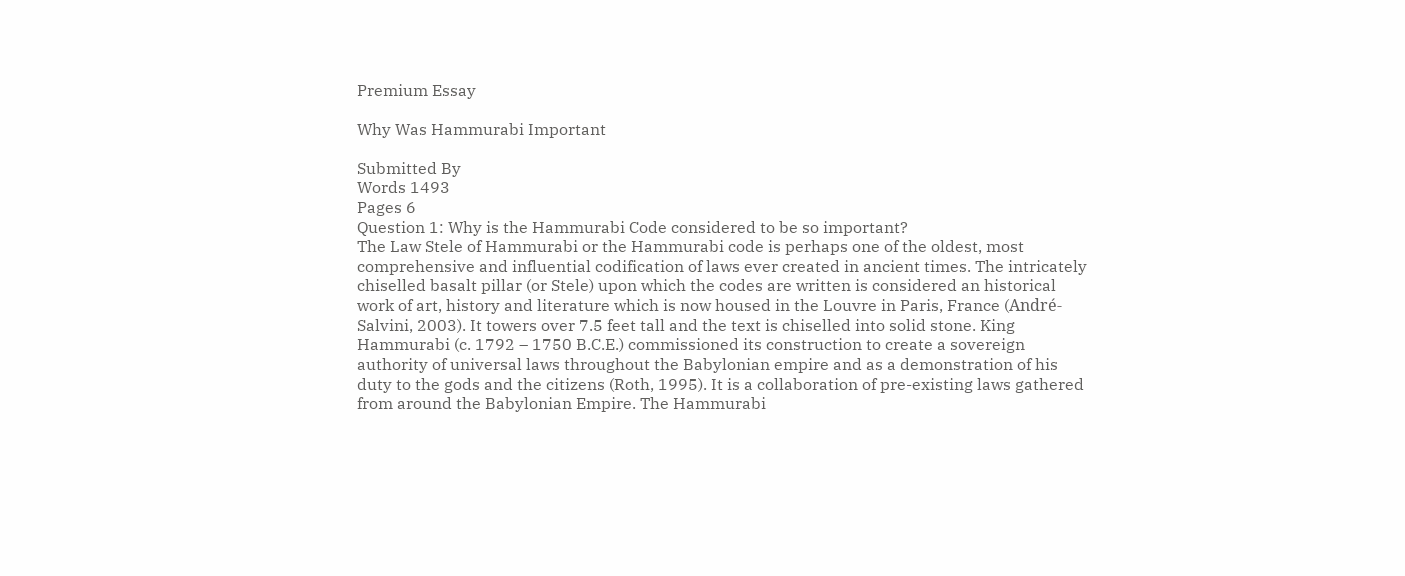Premium Essay

Why Was Hammurabi Important

Submitted By
Words 1493
Pages 6
Question 1: Why is the Hammurabi Code considered to be so important?
The Law Stele of Hammurabi or the Hammurabi code is perhaps one of the oldest, most comprehensive and influential codification of laws ever created in ancient times. The intricately chiselled basalt pillar (or Stele) upon which the codes are written is considered an historical work of art, history and literature which is now housed in the Louvre in Paris, France (André-Salvini, 2003). It towers over 7.5 feet tall and the text is chiselled into solid stone. King Hammurabi (c. 1792 – 1750 B.C.E.) commissioned its construction to create a sovereign authority of universal laws throughout the Babylonian empire and as a demonstration of his duty to the gods and the citizens (Roth, 1995). It is a collaboration of pre-existing laws gathered from around the Babylonian Empire. The Hammurabi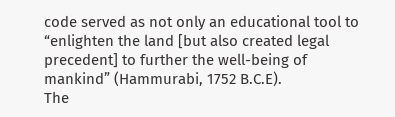code served as not only an educational tool to “enlighten the land [but also created legal precedent] to further the well-being of mankind” (Hammurabi, 1752 B.C.E).
The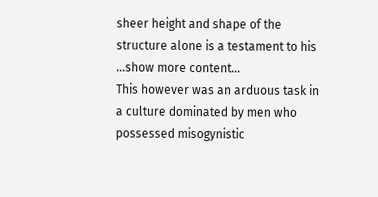sheer height and shape of the structure alone is a testament to his …show more content…
This however was an arduous task in a culture dominated by men who possessed misogynistic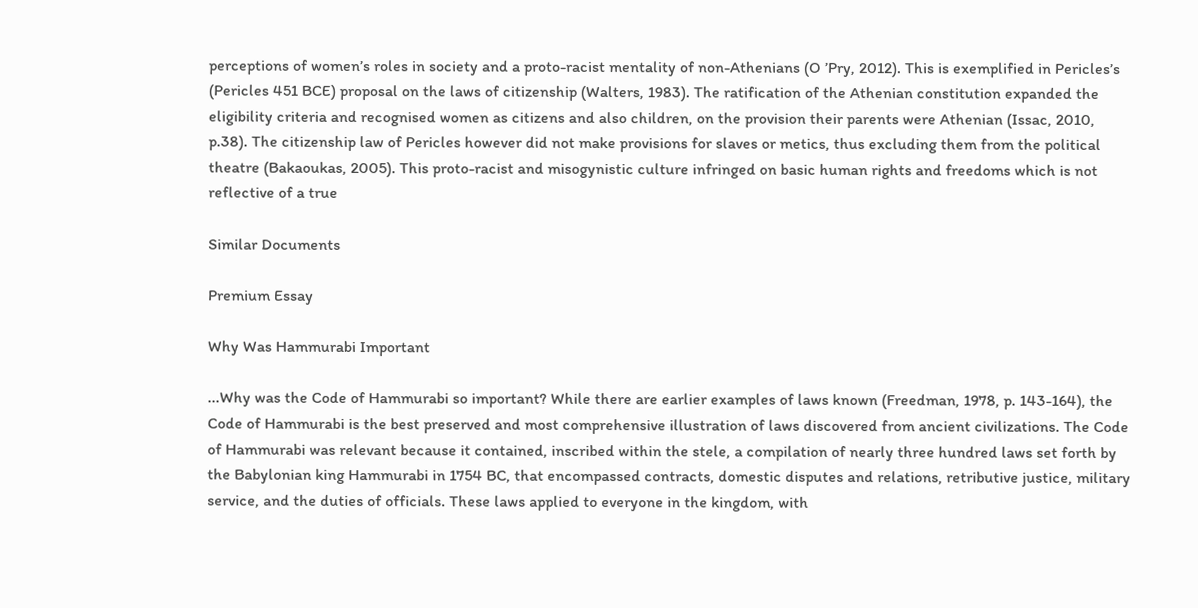perceptions of women’s roles in society and a proto-racist mentality of non-Athenians (O ’Pry, 2012). This is exemplified in Pericles’s (Pericles 451 BCE) proposal on the laws of citizenship (Walters, 1983). The ratification of the Athenian constitution expanded the eligibility criteria and recognised women as citizens and also children, on the provision their parents were Athenian (Issac, 2010, p.38). The citizenship law of Pericles however did not make provisions for slaves or metics, thus excluding them from the political theatre (Bakaoukas, 2005). This proto-racist and misogynistic culture infringed on basic human rights and freedoms which is not reflective of a true

Similar Documents

Premium Essay

Why Was Hammurabi Important

...Why was the Code of Hammurabi so important? While there are earlier examples of laws known (Freedman, 1978, p. 143-164), the Code of Hammurabi is the best preserved and most comprehensive illustration of laws discovered from ancient civilizations. The Code of Hammurabi was relevant because it contained, inscribed within the stele, a compilation of nearly three hundred laws set forth by the Babylonian king Hammurabi in 1754 BC, that encompassed contracts, domestic disputes and relations, retributive justice, military service, and the duties of officials. These laws applied to everyone in the kingdom, with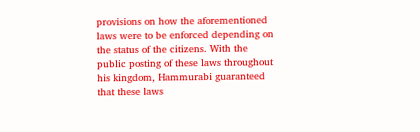provisions on how the aforementioned laws were to be enforced depending on the status of the citizens. With the public posting of these laws throughout his kingdom, Hammurabi guaranteed that these laws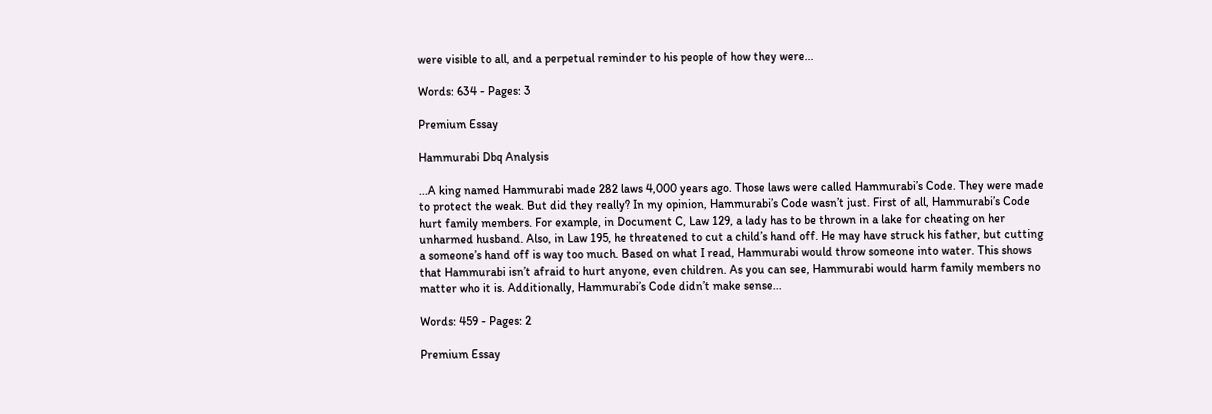were visible to all, and a perpetual reminder to his people of how they were...

Words: 634 - Pages: 3

Premium Essay

Hammurabi Dbq Analysis

...A king named Hammurabi made 282 laws 4,000 years ago. Those laws were called Hammurabi’s Code. They were made to protect the weak. But did they really? In my opinion, Hammurabi’s Code wasn’t just. First of all, Hammurabi’s Code hurt family members. For example, in Document C, Law 129, a lady has to be thrown in a lake for cheating on her unharmed husband. Also, in Law 195, he threatened to cut a child’s hand off. He may have struck his father, but cutting a someone’s hand off is way too much. Based on what I read, Hammurabi would throw someone into water. This shows that Hammurabi isn’t afraid to hurt anyone, even children. As you can see, Hammurabi would harm family members no matter who it is. Additionally, Hammurabi’s Code didn’t make sense...

Words: 459 - Pages: 2

Premium Essay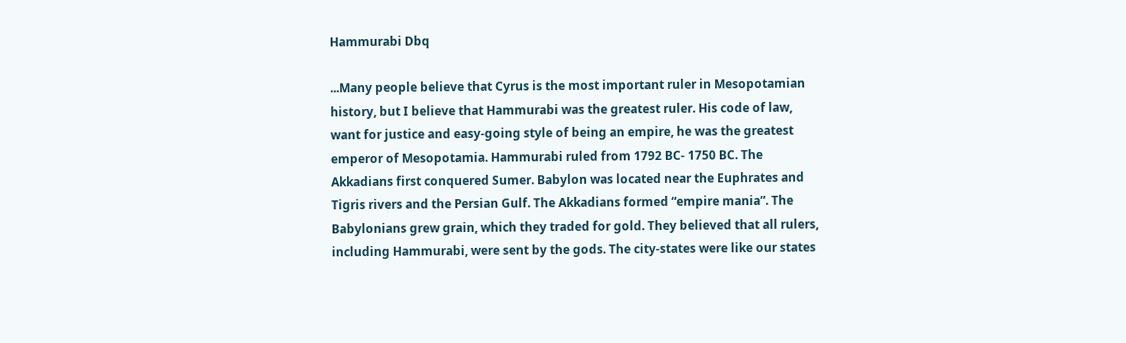Hammurabi Dbq

...Many people believe that Cyrus is the most important ruler in Mesopotamian history, but I believe that Hammurabi was the greatest ruler. His code of law, want for justice and easy-going style of being an empire, he was the greatest emperor of Mesopotamia. Hammurabi ruled from 1792 BC- 1750 BC. The Akkadians first conquered Sumer. Babylon was located near the Euphrates and Tigris rivers and the Persian Gulf. The Akkadians formed “empire mania”. The Babylonians grew grain, which they traded for gold. They believed that all rulers, including Hammurabi, were sent by the gods. The city-states were like our states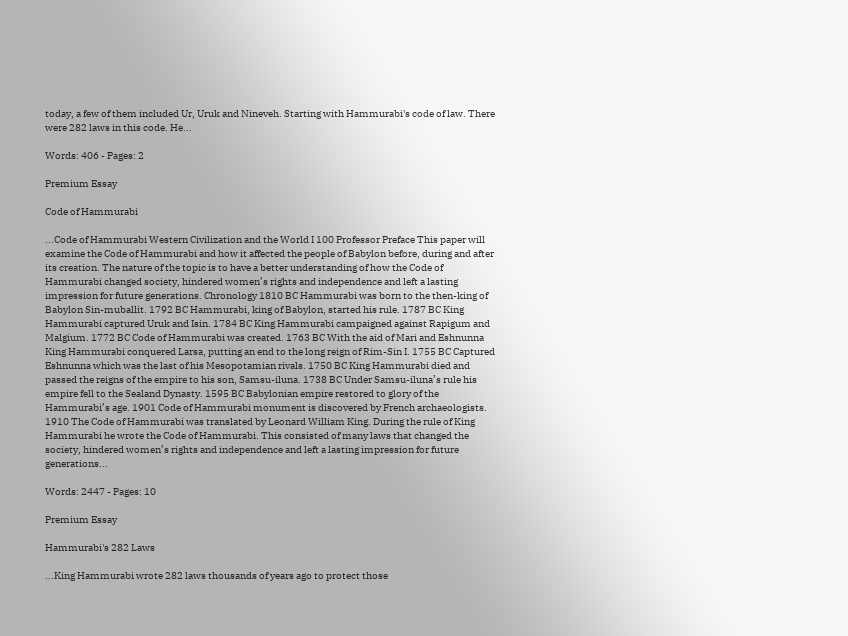today, a few of them included Ur, Uruk and Nineveh. Starting with Hammurabi's code of law. There were 282 laws in this code. He...

Words: 406 - Pages: 2

Premium Essay

Code of Hammurabi

...Code of Hammurabi Western Civilization and the World I 100 Professor Preface This paper will examine the Code of Hammurabi and how it affected the people of Babylon before, during and after its creation. The nature of the topic is to have a better understanding of how the Code of Hammurabi changed society, hindered women’s rights and independence and left a lasting impression for future generations. Chronology 1810 BC Hammurabi was born to the then-king of Babylon Sin-muballit. 1792 BC Hammurabi, king of Babylon, started his rule. 1787 BC King Hammurabi captured Uruk and Isin. 1784 BC King Hammurabi campaigned against Rapigum and Malgium. 1772 BC Code of Hammurabi was created. 1763 BC With the aid of Mari and Eshnunna King Hammurabi conquered Larsa, putting an end to the long reign of Rim-Sin I. 1755 BC Captured Eshnunna which was the last of his Mesopotamian rivals. 1750 BC King Hammurabi died and passed the reigns of the empire to his son, Samsu-iluna. 1738 BC Under Samsu-iluna’s rule his empire fell to the Sealand Dynasty. 1595 BC Babylonian empire restored to glory of the Hammurabi’s age. 1901 Code of Hammurabi monument is discovered by French archaeologists. 1910 The Code of Hammurabi was translated by Leonard William King. During the rule of King Hammurabi he wrote the Code of Hammurabi. This consisted of many laws that changed the society, hindered women’s rights and independence and left a lasting impression for future generations...

Words: 2447 - Pages: 10

Premium Essay

Hammurabi's 282 Laws

...King Hammurabi wrote 282 laws thousands of years ago to protect those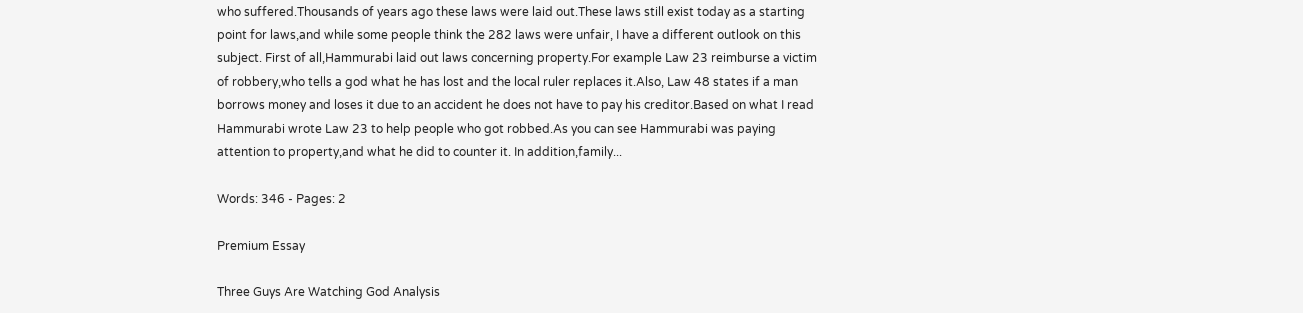who suffered.Thousands of years ago these laws were laid out.These laws still exist today as a starting point for laws,and while some people think the 282 laws were unfair, I have a different outlook on this subject. First of all,Hammurabi laid out laws concerning property.For example Law 23 reimburse a victim of robbery,who tells a god what he has lost and the local ruler replaces it.Also, Law 48 states if a man borrows money and loses it due to an accident he does not have to pay his creditor.Based on what I read Hammurabi wrote Law 23 to help people who got robbed.As you can see Hammurabi was paying attention to property,and what he did to counter it. In addition,family...

Words: 346 - Pages: 2

Premium Essay

Three Guys Are Watching God Analysis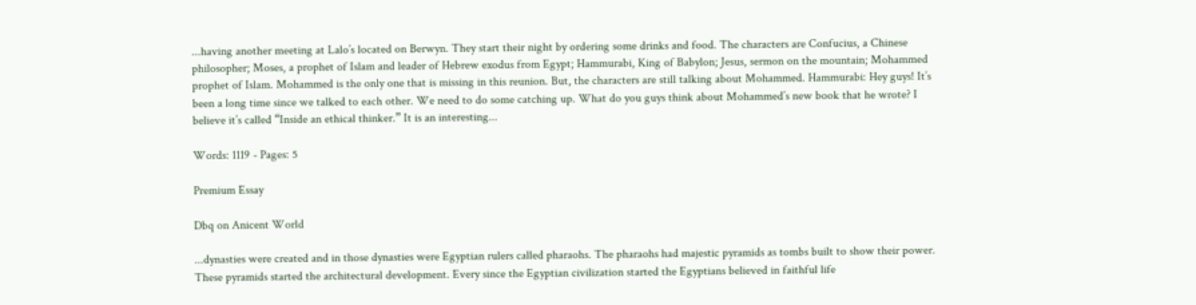...having another meeting at Lalo’s located on Berwyn. They start their night by ordering some drinks and food. The characters are Confucius, a Chinese philosopher; Moses, a prophet of Islam and leader of Hebrew exodus from Egypt; Hammurabi, King of Babylon; Jesus, sermon on the mountain; Mohammed prophet of Islam. Mohammed is the only one that is missing in this reunion. But, the characters are still talking about Mohammed. Hammurabi: Hey guys! It’s been a long time since we talked to each other. We need to do some catching up. What do you guys think about Mohammed’s new book that he wrote? I believe it’s called “Inside an ethical thinker.” It is an interesting...

Words: 1119 - Pages: 5

Premium Essay

Dbq on Anicent World

...dynasties were created and in those dynasties were Egyptian rulers called pharaohs. The pharaohs had majestic pyramids as tombs built to show their power. These pyramids started the architectural development. Every since the Egyptian civilization started the Egyptians believed in faithful life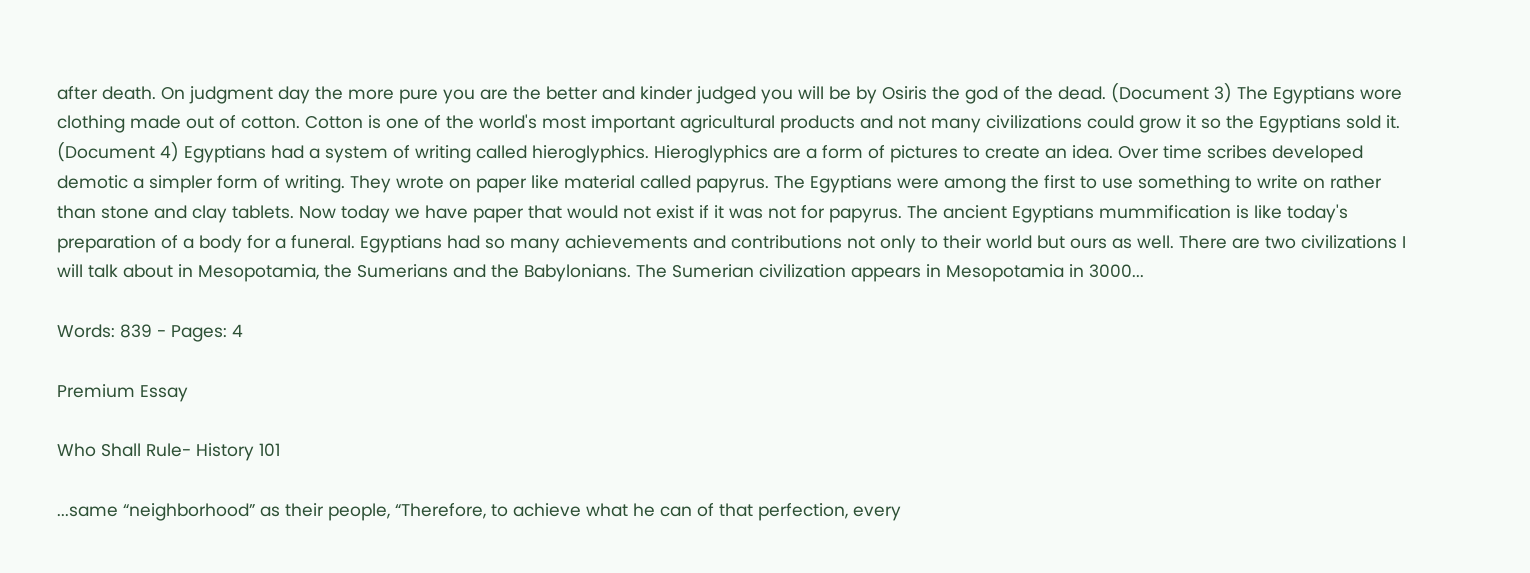after death. On judgment day the more pure you are the better and kinder judged you will be by Osiris the god of the dead. (Document 3) The Egyptians wore clothing made out of cotton. Cotton is one of the world's most important agricultural products and not many civilizations could grow it so the Egyptians sold it. (Document 4) Egyptians had a system of writing called hieroglyphics. Hieroglyphics are a form of pictures to create an idea. Over time scribes developed demotic a simpler form of writing. They wrote on paper like material called papyrus. The Egyptians were among the first to use something to write on rather than stone and clay tablets. Now today we have paper that would not exist if it was not for papyrus. The ancient Egyptians mummification is like today's preparation of a body for a funeral. Egyptians had so many achievements and contributions not only to their world but ours as well. There are two civilizations I will talk about in Mesopotamia, the Sumerians and the Babylonians. The Sumerian civilization appears in Mesopotamia in 3000...

Words: 839 - Pages: 4

Premium Essay

Who Shall Rule- History 101

...same “neighborhood” as their people, “Therefore, to achieve what he can of that perfection, every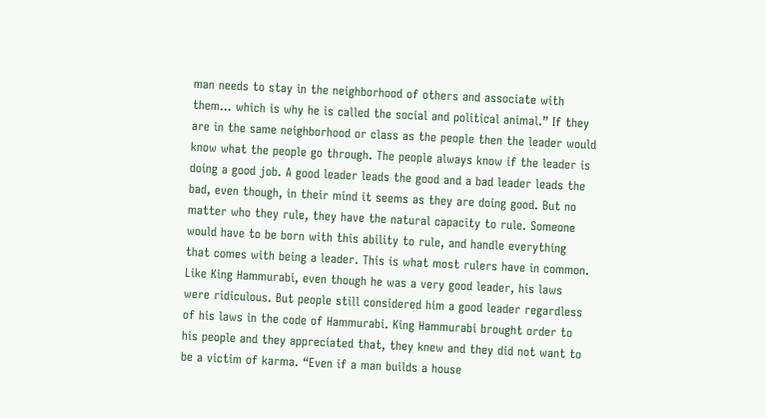man needs to stay in the neighborhood of others and associate with them... which is why he is called the social and political animal.” If they are in the same neighborhood or class as the people then the leader would know what the people go through. The people always know if the leader is doing a good job. A good leader leads the good and a bad leader leads the bad, even though, in their mind it seems as they are doing good. But no matter who they rule, they have the natural capacity to rule. Someone would have to be born with this ability to rule, and handle everything that comes with being a leader. This is what most rulers have in common. Like King Hammurabi, even though he was a very good leader, his laws were ridiculous. But people still considered him a good leader regardless of his laws in the code of Hammurabi. King Hammurabi brought order to his people and they appreciated that, they knew and they did not want to be a victim of karma. “Even if a man builds a house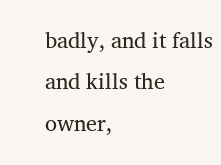badly, and it falls and kills the owner,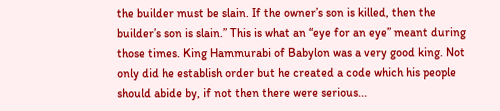the builder must be slain. If the owner’s son is killed, then the builder’s son is slain.” This is what an “eye for an eye” meant during those times. King Hammurabi of Babylon was a very good king. Not only did he establish order but he created a code which his people should abide by, if not then there were serious...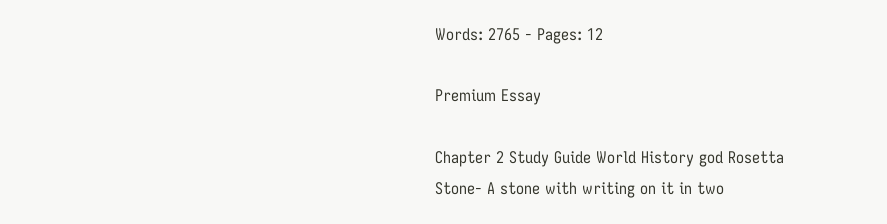Words: 2765 - Pages: 12

Premium Essay

Chapter 2 Study Guide World History god Rosetta Stone- A stone with writing on it in two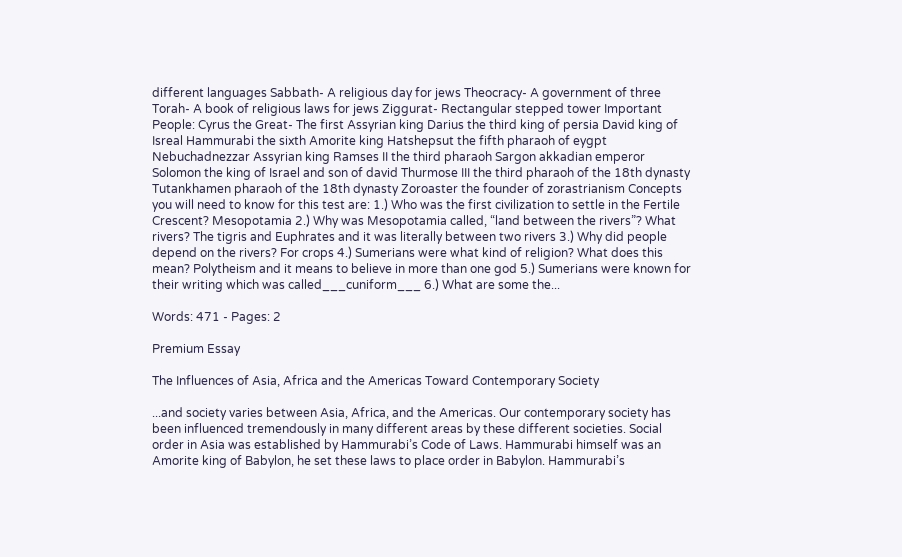different languages Sabbath- A religious day for jews Theocracy- A government of three Torah- A book of religious laws for jews Ziggurat- Rectangular stepped tower Important People: Cyrus the Great- The first Assyrian king Darius the third king of persia David king of Isreal Hammurabi the sixth Amorite king Hatshepsut the fifth pharaoh of eygpt Nebuchadnezzar Assyrian king Ramses II the third pharaoh Sargon akkadian emperor Solomon the king of Israel and son of david Thurmose III the third pharaoh of the 18th dynasty Tutankhamen pharaoh of the 18th dynasty Zoroaster the founder of zorastrianism Concepts you will need to know for this test are: 1.) Who was the first civilization to settle in the Fertile Crescent? Mesopotamia 2.) Why was Mesopotamia called, “land between the rivers”? What rivers? The tigris and Euphrates and it was literally between two rivers 3.) Why did people depend on the rivers? For crops 4.) Sumerians were what kind of religion? What does this mean? Polytheism and it means to believe in more than one god 5.) Sumerians were known for their writing which was called___cuniform___ 6.) What are some the...

Words: 471 - Pages: 2

Premium Essay

The Influences of Asia, Africa and the Americas Toward Contemporary Society

...and society varies between Asia, Africa, and the Americas. Our contemporary society has been influenced tremendously in many different areas by these different societies. Social order in Asia was established by Hammurabi’s Code of Laws. Hammurabi himself was an Amorite king of Babylon, he set these laws to place order in Babylon. Hammurabi’s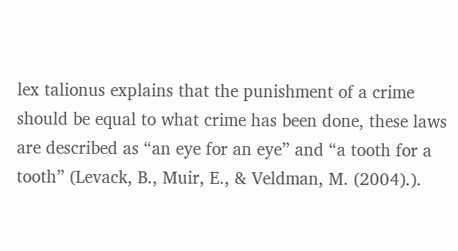lex talionus explains that the punishment of a crime should be equal to what crime has been done, these laws are described as “an eye for an eye” and “a tooth for a tooth” (Levack, B., Muir, E., & Veldman, M. (2004).).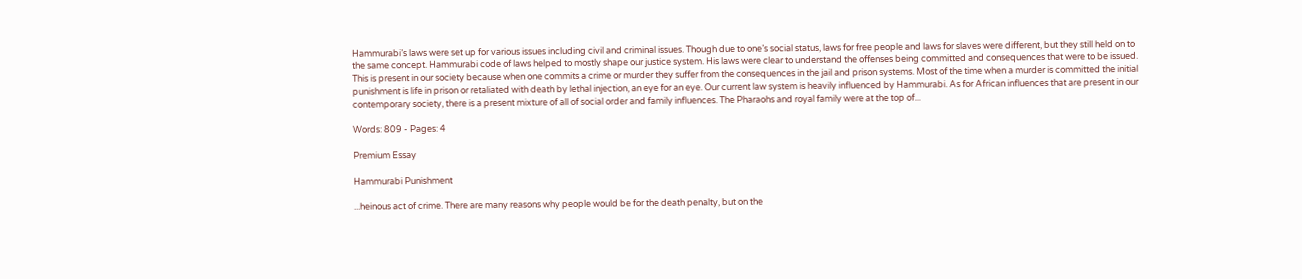Hammurabi’s laws were set up for various issues including civil and criminal issues. Though due to one’s social status, laws for free people and laws for slaves were different, but they still held on to the same concept. Hammurabi code of laws helped to mostly shape our justice system. His laws were clear to understand the offenses being committed and consequences that were to be issued. This is present in our society because when one commits a crime or murder they suffer from the consequences in the jail and prison systems. Most of the time when a murder is committed the initial punishment is life in prison or retaliated with death by lethal injection, an eye for an eye. Our current law system is heavily influenced by Hammurabi. As for African influences that are present in our contemporary society, there is a present mixture of all of social order and family influences. The Pharaohs and royal family were at the top of...

Words: 809 - Pages: 4

Premium Essay

Hammurabi Punishment

...heinous act of crime. There are many reasons why people would be for the death penalty, but on the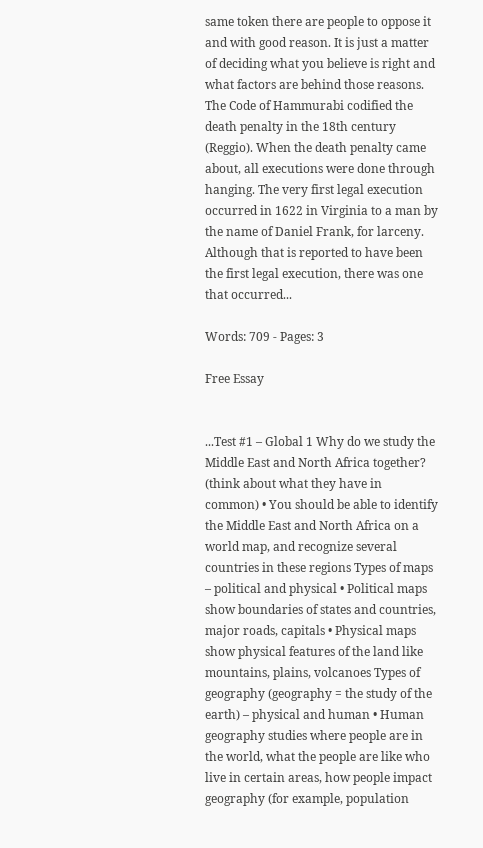same token there are people to oppose it and with good reason. It is just a matter of deciding what you believe is right and what factors are behind those reasons. The Code of Hammurabi codified the death penalty in the 18th century (Reggio). When the death penalty came about, all executions were done through hanging. The very first legal execution occurred in 1622 in Virginia to a man by the name of Daniel Frank, for larceny. Although that is reported to have been the first legal execution, there was one that occurred...

Words: 709 - Pages: 3

Free Essay


...Test #1 – Global 1 Why do we study the Middle East and North Africa together? (think about what they have in common) • You should be able to identify the Middle East and North Africa on a world map, and recognize several countries in these regions Types of maps – political and physical • Political maps show boundaries of states and countries, major roads, capitals • Physical maps show physical features of the land like mountains, plains, volcanoes Types of geography (geography = the study of the earth) – physical and human • Human geography studies where people are in the world, what the people are like who live in certain areas, how people impact geography (for example, population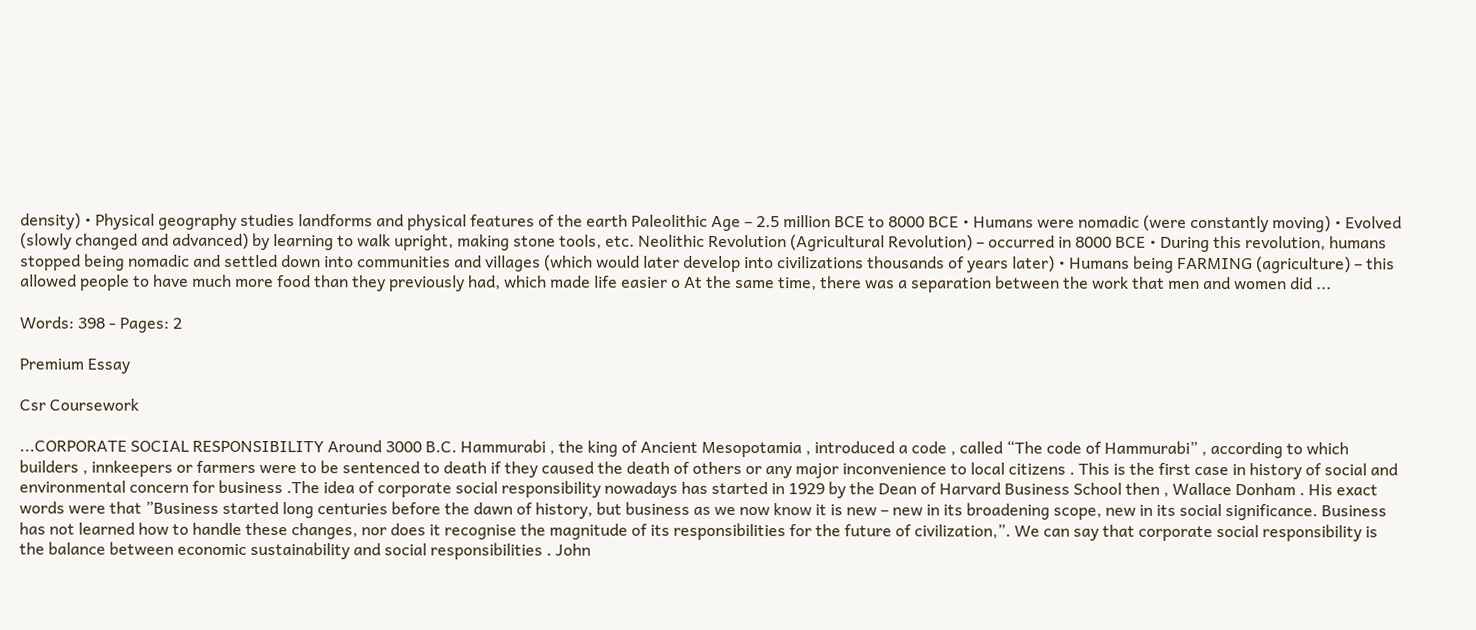density) • Physical geography studies landforms and physical features of the earth Paleolithic Age – 2.5 million BCE to 8000 BCE • Humans were nomadic (were constantly moving) • Evolved (slowly changed and advanced) by learning to walk upright, making stone tools, etc. Neolithic Revolution (Agricultural Revolution) – occurred in 8000 BCE • During this revolution, humans stopped being nomadic and settled down into communities and villages (which would later develop into civilizations thousands of years later) • Humans being FARMING (agriculture) – this allowed people to have much more food than they previously had, which made life easier o At the same time, there was a separation between the work that men and women did ...

Words: 398 - Pages: 2

Premium Essay

Csr Coursework

...CORPORATE SOCIAL RESPONSIBILITY Around 3000 B.C. Hammurabi , the king of Ancient Mesopotamia , introduced a code , called “The code of Hammurabi” , according to which builders , innkeepers or farmers were to be sentenced to death if they caused the death of others or any major inconvenience to local citizens . This is the first case in history of social and environmental concern for business .The idea of corporate social responsibility nowadays has started in 1929 by the Dean of Harvard Business School then , Wallace Donham . His exact words were that ”Business started long centuries before the dawn of history, but business as we now know it is new – new in its broadening scope, new in its social significance. Business has not learned how to handle these changes, nor does it recognise the magnitude of its responsibilities for the future of civilization,”. We can say that corporate social responsibility is the balance between economic sustainability and social responsibilities . John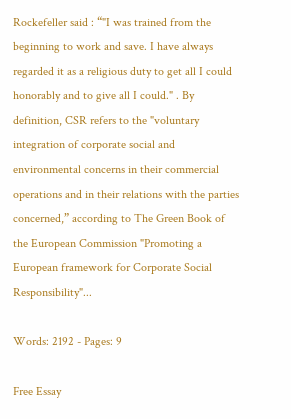Rockefeller said : “"I was trained from the beginning to work and save. I have always regarded it as a religious duty to get all I could honorably and to give all I could." . By definition, CSR refers to the "voluntary integration of corporate social and environmental concerns in their commercial operations and in their relations with the parties concerned,” according to The Green Book of the European Commission "Promoting a European framework for Corporate Social Responsibility"...

Words: 2192 - Pages: 9

Free Essay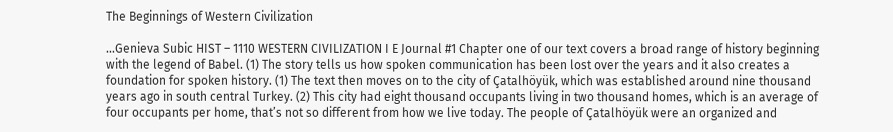The Beginnings of Western Civilization

...Genieva Subic HIST – 1110 WESTERN CIVILIZATION I E Journal #1 Chapter one of our text covers a broad range of history beginning with the legend of Babel. (1) The story tells us how spoken communication has been lost over the years and it also creates a foundation for spoken history. (1) The text then moves on to the city of Çatalhöyük, which was established around nine thousand years ago in south central Turkey. (2) This city had eight thousand occupants living in two thousand homes, which is an average of four occupants per home, that’s not so different from how we live today. The people of Çatalhöyük were an organized and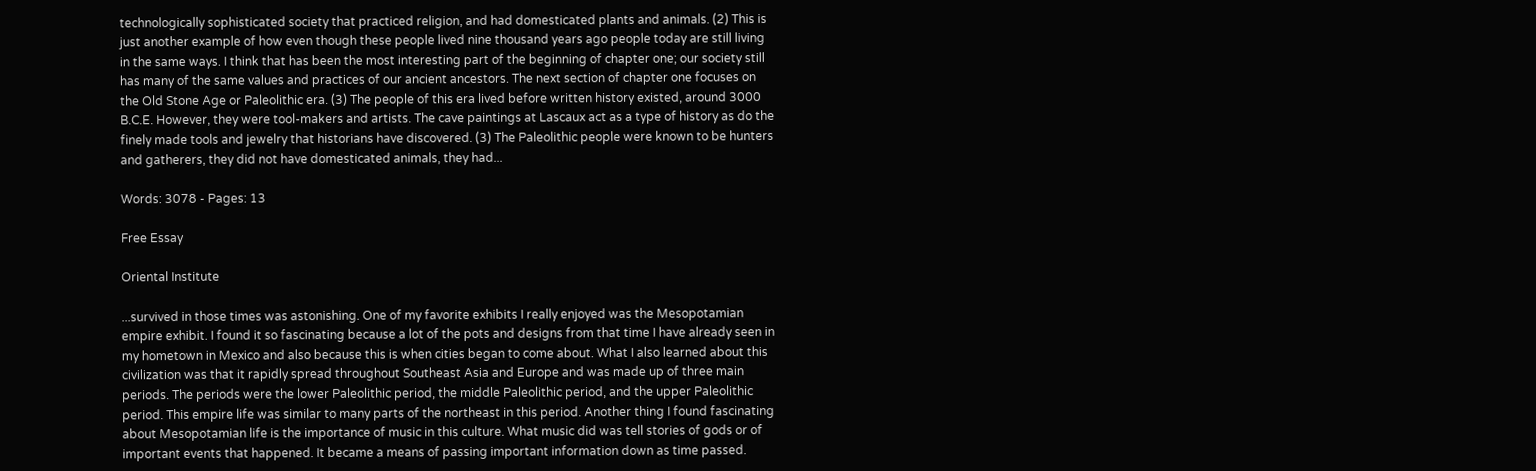technologically sophisticated society that practiced religion, and had domesticated plants and animals. (2) This is just another example of how even though these people lived nine thousand years ago people today are still living in the same ways. I think that has been the most interesting part of the beginning of chapter one; our society still has many of the same values and practices of our ancient ancestors. The next section of chapter one focuses on the Old Stone Age or Paleolithic era. (3) The people of this era lived before written history existed, around 3000 B.C.E. However, they were tool-makers and artists. The cave paintings at Lascaux act as a type of history as do the finely made tools and jewelry that historians have discovered. (3) The Paleolithic people were known to be hunters and gatherers, they did not have domesticated animals, they had...

Words: 3078 - Pages: 13

Free Essay

Oriental Institute

...survived in those times was astonishing. One of my favorite exhibits I really enjoyed was the Mesopotamian empire exhibit. I found it so fascinating because a lot of the pots and designs from that time I have already seen in my hometown in Mexico and also because this is when cities began to come about. What I also learned about this civilization was that it rapidly spread throughout Southeast Asia and Europe and was made up of three main periods. The periods were the lower Paleolithic period, the middle Paleolithic period, and the upper Paleolithic period. This empire life was similar to many parts of the northeast in this period. Another thing I found fascinating about Mesopotamian life is the importance of music in this culture. What music did was tell stories of gods or of important events that happened. It became a means of passing important information down as time passed.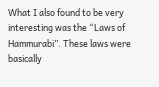What I also found to be very interesting was the “Laws of Hammurabi”. These laws were basically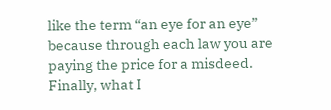like the term “an eye for an eye” because through each law you are paying the price for a misdeed. Finally, what I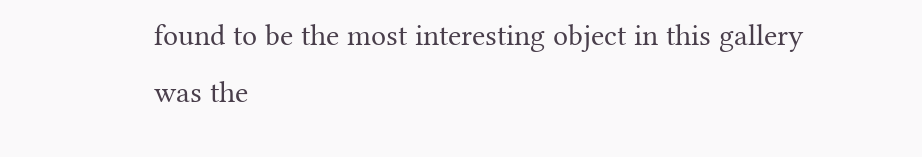found to be the most interesting object in this gallery was the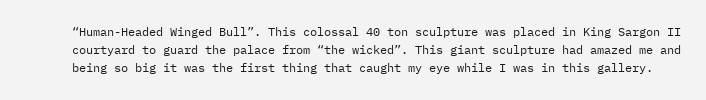“Human-Headed Winged Bull”. This colossal 40 ton sculpture was placed in King Sargon II courtyard to guard the palace from “the wicked”. This giant sculpture had amazed me and being so big it was the first thing that caught my eye while I was in this gallery.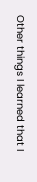Other things I learned that I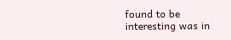found to be interesting was in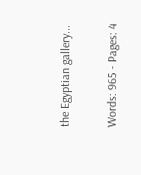the Egyptian gallery...

Words: 965 - Pages: 4